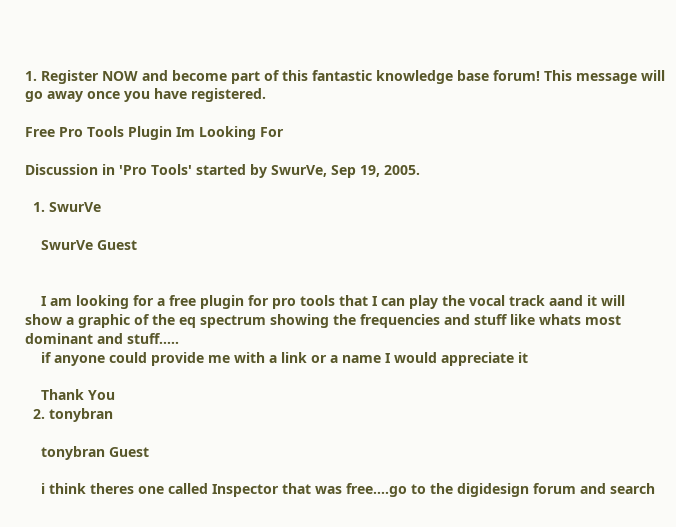1. Register NOW and become part of this fantastic knowledge base forum! This message will go away once you have registered.

Free Pro Tools Plugin Im Looking For

Discussion in 'Pro Tools' started by SwurVe, Sep 19, 2005.

  1. SwurVe

    SwurVe Guest


    I am looking for a free plugin for pro tools that I can play the vocal track aand it will show a graphic of the eq spectrum showing the frequencies and stuff like whats most dominant and stuff.....
    if anyone could provide me with a link or a name I would appreciate it

    Thank You
  2. tonybran

    tonybran Guest

    i think theres one called Inspector that was free....go to the digidesign forum and search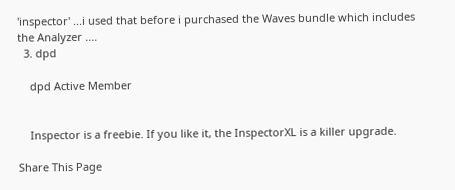'inspector' ...i used that before i purchased the Waves bundle which includes the Analyzer ....
  3. dpd

    dpd Active Member


    Inspector is a freebie. If you like it, the InspectorXL is a killer upgrade.

Share This Page